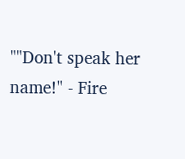""Don't speak her name!" - Fire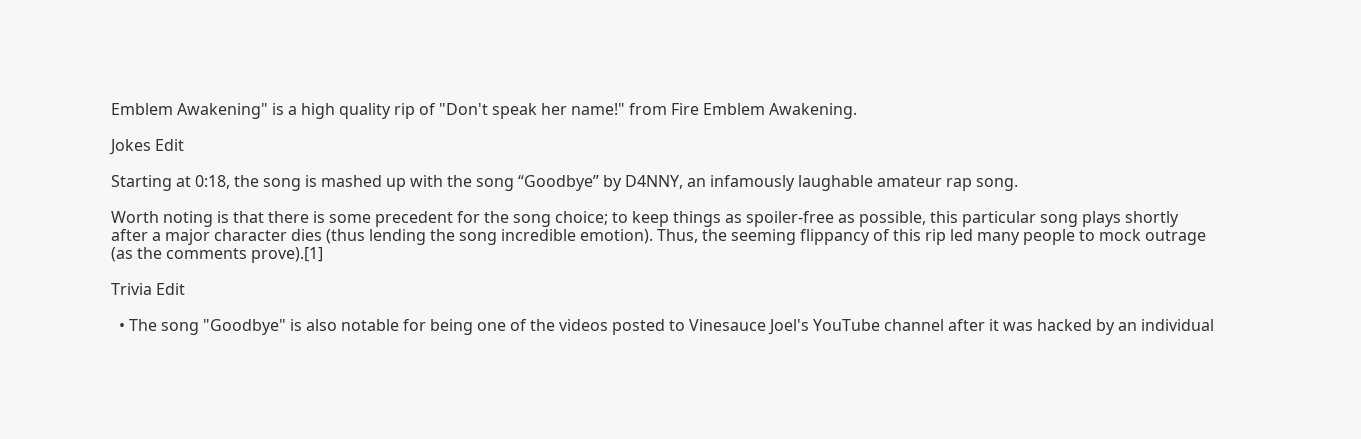Emblem Awakening" is a high quality rip of "Don't speak her name!" from Fire Emblem Awakening.

Jokes Edit

Starting at 0:18, the song is mashed up with the song “Goodbye” by D4NNY, an infamously laughable amateur rap song.

Worth noting is that there is some precedent for the song choice; to keep things as spoiler-free as possible, this particular song plays shortly after a major character dies (thus lending the song incredible emotion). Thus, the seeming flippancy of this rip led many people to mock outrage (as the comments prove).[1]

Trivia Edit

  • The song "Goodbye" is also notable for being one of the videos posted to Vinesauce Joel's YouTube channel after it was hacked by an individual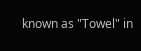known as "Towel" in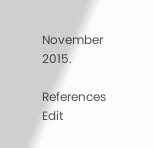November 2015.

References Edit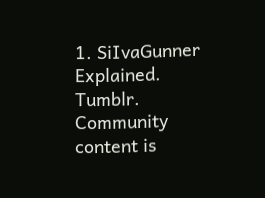1. SiIvaGunner Explained. Tumblr.
Community content is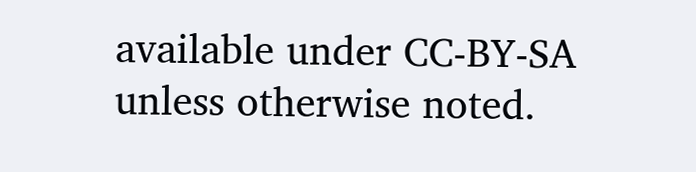available under CC-BY-SA unless otherwise noted.